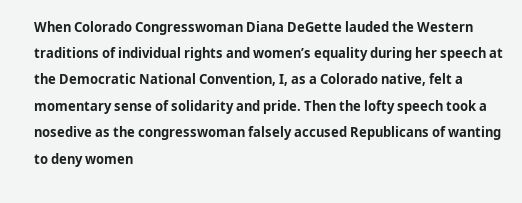When Colorado Congresswoman Diana DeGette lauded the Western traditions of individual rights and women’s equality during her speech at the Democratic National Convention, I, as a Colorado native, felt a momentary sense of solidarity and pride. Then the lofty speech took a nosedive as the congresswoman falsely accused Republicans of wanting to deny women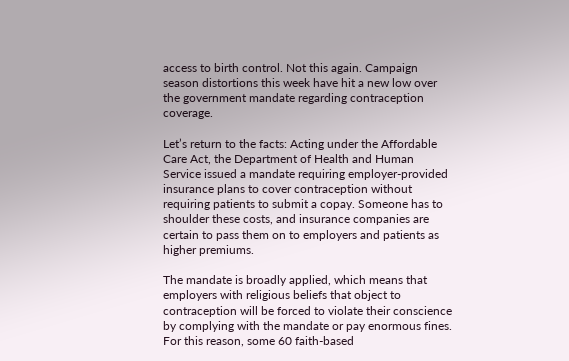access to birth control. Not this again. Campaign season distortions this week have hit a new low over the government mandate regarding contraception coverage.

Let’s return to the facts: Acting under the Affordable Care Act, the Department of Health and Human Service issued a mandate requiring employer-provided insurance plans to cover contraception without requiring patients to submit a copay. Someone has to shoulder these costs, and insurance companies are certain to pass them on to employers and patients as higher premiums.

The mandate is broadly applied, which means that employers with religious beliefs that object to contraception will be forced to violate their conscience by complying with the mandate or pay enormous fines. For this reason, some 60 faith-based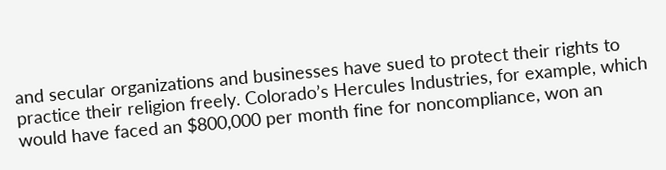and secular organizations and businesses have sued to protect their rights to practice their religion freely. Colorado’s Hercules Industries, for example, which would have faced an $800,000 per month fine for noncompliance, won an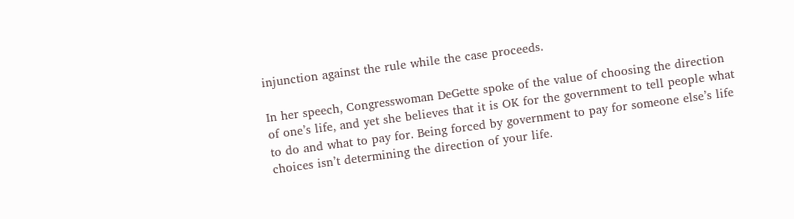injunction against the rule while the case proceeds.

In her speech, Congresswoman DeGette spoke of the value of choosing the direction of one’s life, and yet she believes that it is OK for the government to tell people what to do and what to pay for. Being forced by government to pay for someone else’s life choices isn’t determining the direction of your life.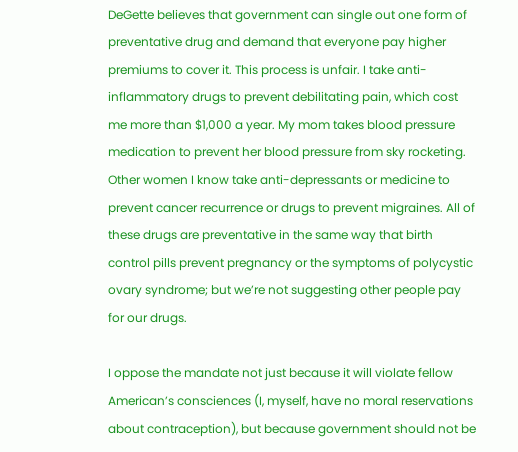DeGette believes that government can single out one form of preventative drug and demand that everyone pay higher premiums to cover it. This process is unfair. I take anti-inflammatory drugs to prevent debilitating pain, which cost me more than $1,000 a year. My mom takes blood pressure medication to prevent her blood pressure from sky rocketing. Other women I know take anti-depressants or medicine to prevent cancer recurrence or drugs to prevent migraines. All of these drugs are preventative in the same way that birth control pills prevent pregnancy or the symptoms of polycystic ovary syndrome; but we’re not suggesting other people pay for our drugs.

I oppose the mandate not just because it will violate fellow American’s consciences (I, myself, have no moral reservations about contraception), but because government should not be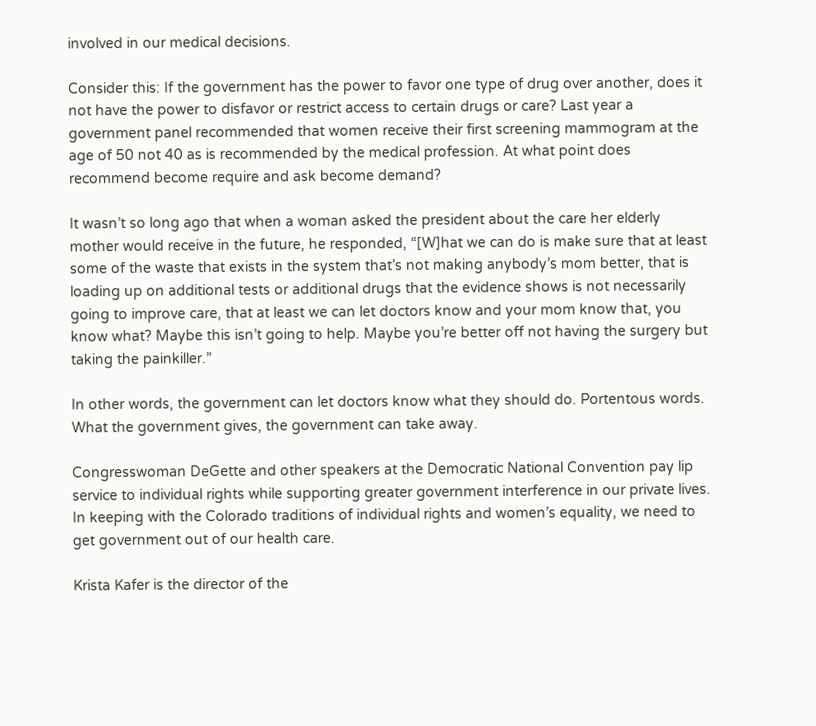involved in our medical decisions.

Consider this: If the government has the power to favor one type of drug over another, does it not have the power to disfavor or restrict access to certain drugs or care? Last year a government panel recommended that women receive their first screening mammogram at the age of 50 not 40 as is recommended by the medical profession. At what point does recommend become require and ask become demand?

It wasn’t so long ago that when a woman asked the president about the care her elderly mother would receive in the future, he responded, “[W]hat we can do is make sure that at least some of the waste that exists in the system that’s not making anybody’s mom better, that is loading up on additional tests or additional drugs that the evidence shows is not necessarily going to improve care, that at least we can let doctors know and your mom know that, you know what? Maybe this isn’t going to help. Maybe you’re better off not having the surgery but taking the painkiller.”

In other words, the government can let doctors know what they should do. Portentous words. What the government gives, the government can take away.

Congresswoman DeGette and other speakers at the Democratic National Convention pay lip service to individual rights while supporting greater government interference in our private lives. In keeping with the Colorado traditions of individual rights and women’s equality, we need to get government out of our health care.

Krista Kafer is the director of the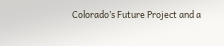Colorado’s Future Project and a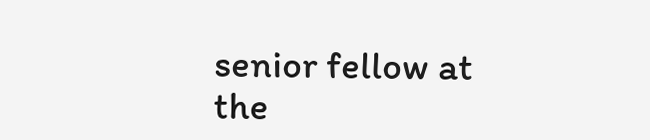senior fellow at the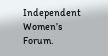Independent Women’s Forum.